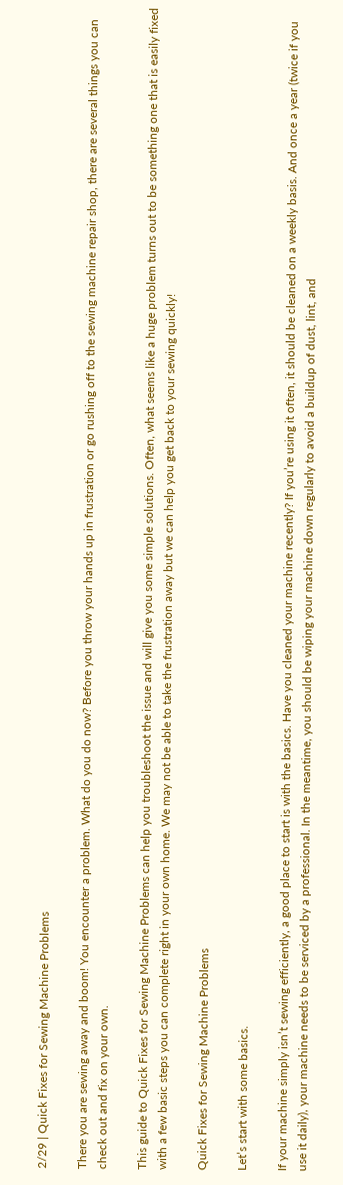2/29 | Quick Fixes for Sewing Machine Problems

There you are sewing away and boom! You encounter a problem. What do you do now? Before you throw your hands up in frustration or go rushing off to the sewing machine repair shop, there are several things you can check out and fix on your own.

This guide to Quick Fixes for Sewing Machine Problems can help you troubleshoot the issue and will give you some simple solutions. Often, what seems like a huge problem turns out to be something one that is easily fixed with a few basic steps you can complete right in your own home. We may not be able to take the frustration away but we can help you get back to your sewing quickly!

Quick Fixes for Sewing Machine Problems

Let’s start with some basics.

If your machine simply isn’t sewing efficiently, a good place to start is with the basics. Have you cleaned your machine recently? If you’re using it often, it should be cleaned on a weekly basis. And once a year (twice if you use it daily), your machine needs to be serviced by a professional. In the meantime, you should be wiping your machine down regularly to avoid a buildup of dust, lint, and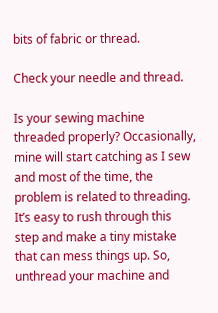bits of fabric or thread.

Check your needle and thread.

Is your sewing machine threaded properly? Occasionally, mine will start catching as I sew and most of the time, the problem is related to threading. It’s easy to rush through this step and make a tiny mistake that can mess things up. So, unthread your machine and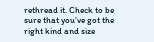rethread it. Check to be sure that you’ve got the right kind and size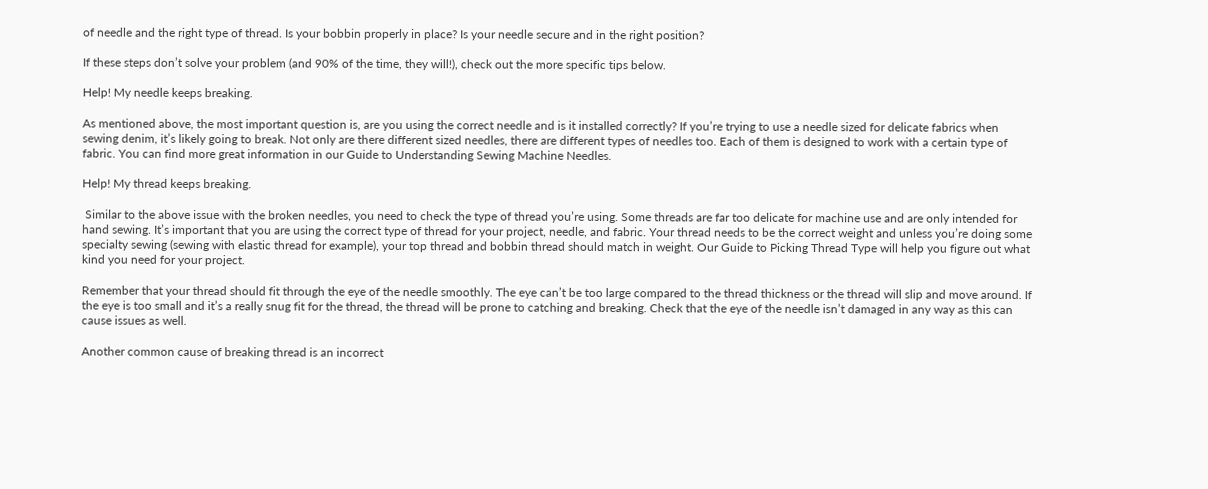of needle and the right type of thread. Is your bobbin properly in place? Is your needle secure and in the right position?

If these steps don’t solve your problem (and 90% of the time, they will!), check out the more specific tips below.

Help! My needle keeps breaking.

As mentioned above, the most important question is, are you using the correct needle and is it installed correctly? If you’re trying to use a needle sized for delicate fabrics when sewing denim, it’s likely going to break. Not only are there different sized needles, there are different types of needles too. Each of them is designed to work with a certain type of fabric. You can find more great information in our Guide to Understanding Sewing Machine Needles.

Help! My thread keeps breaking.

 Similar to the above issue with the broken needles, you need to check the type of thread you’re using. Some threads are far too delicate for machine use and are only intended for hand sewing. It’s important that you are using the correct type of thread for your project, needle, and fabric. Your thread needs to be the correct weight and unless you’re doing some specialty sewing (sewing with elastic thread for example), your top thread and bobbin thread should match in weight. Our Guide to Picking Thread Type will help you figure out what kind you need for your project.

Remember that your thread should fit through the eye of the needle smoothly. The eye can’t be too large compared to the thread thickness or the thread will slip and move around. If the eye is too small and it’s a really snug fit for the thread, the thread will be prone to catching and breaking. Check that the eye of the needle isn’t damaged in any way as this can cause issues as well.

Another common cause of breaking thread is an incorrect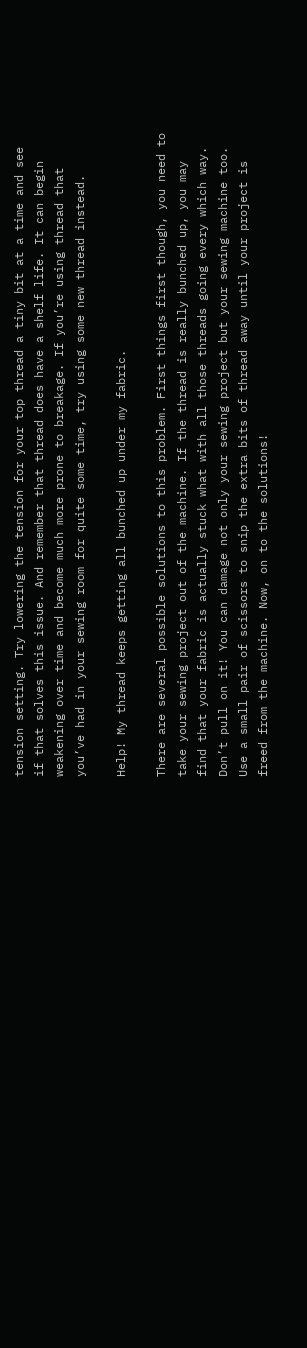tension setting. Try lowering the tension for your top thread a tiny bit at a time and see if that solves this issue. And remember that thread does have a shelf life. It can begin weakening over time and become much more prone to breakage. If you’re using thread that you’ve had in your sewing room for quite some time, try using some new thread instead.

Help! My thread keeps getting all bunched up under my fabric.

There are several possible solutions to this problem. First things first though, you need to take your sewing project out of the machine. If the thread is really bunched up, you may find that your fabric is actually stuck what with all those threads going every which way. Don’t pull on it! You can damage not only your sewing project but your sewing machine too. Use a small pair of scissors to snip the extra bits of thread away until your project is freed from the machine. Now, on to the solutions!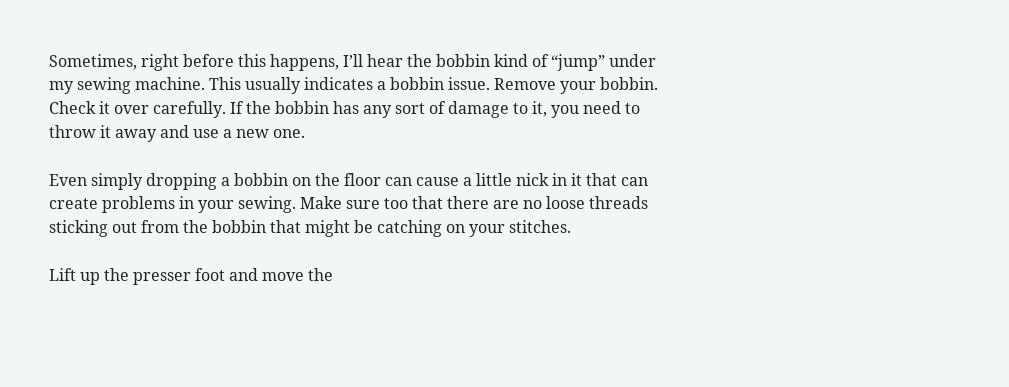Sometimes, right before this happens, I’ll hear the bobbin kind of “jump” under my sewing machine. This usually indicates a bobbin issue. Remove your bobbin. Check it over carefully. If the bobbin has any sort of damage to it, you need to throw it away and use a new one.

Even simply dropping a bobbin on the floor can cause a little nick in it that can create problems in your sewing. Make sure too that there are no loose threads sticking out from the bobbin that might be catching on your stitches.

Lift up the presser foot and move the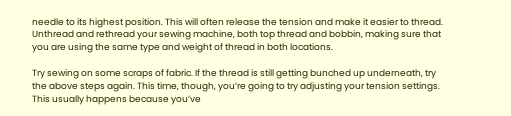needle to its highest position. This will often release the tension and make it easier to thread. Unthread and rethread your sewing machine, both top thread and bobbin, making sure that you are using the same type and weight of thread in both locations.

Try sewing on some scraps of fabric. If the thread is still getting bunched up underneath, try the above steps again. This time, though, you’re going to try adjusting your tension settings. This usually happens because you’ve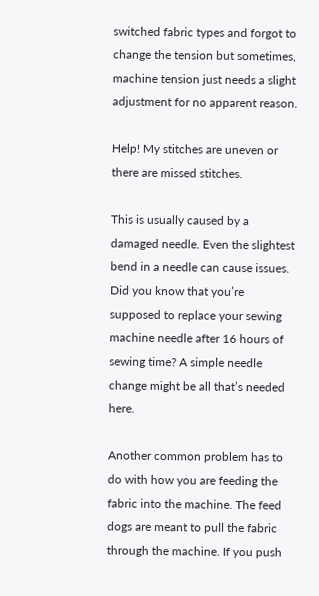switched fabric types and forgot to change the tension but sometimes, machine tension just needs a slight adjustment for no apparent reason.

Help! My stitches are uneven or there are missed stitches.

This is usually caused by a damaged needle. Even the slightest bend in a needle can cause issues. Did you know that you’re supposed to replace your sewing machine needle after 16 hours of sewing time? A simple needle change might be all that’s needed here.

Another common problem has to do with how you are feeding the fabric into the machine. The feed dogs are meant to pull the fabric through the machine. If you push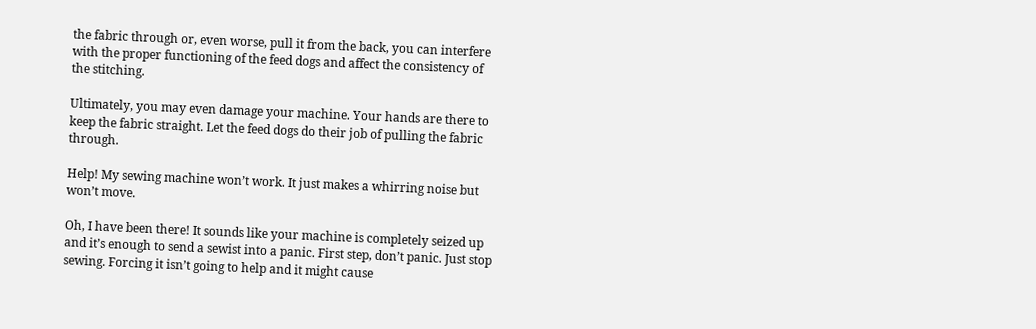the fabric through or, even worse, pull it from the back, you can interfere with the proper functioning of the feed dogs and affect the consistency of the stitching.

Ultimately, you may even damage your machine. Your hands are there to keep the fabric straight. Let the feed dogs do their job of pulling the fabric through.

Help! My sewing machine won’t work. It just makes a whirring noise but won’t move.

Oh, I have been there! It sounds like your machine is completely seized up and it’s enough to send a sewist into a panic. First step, don’t panic. Just stop sewing. Forcing it isn’t going to help and it might cause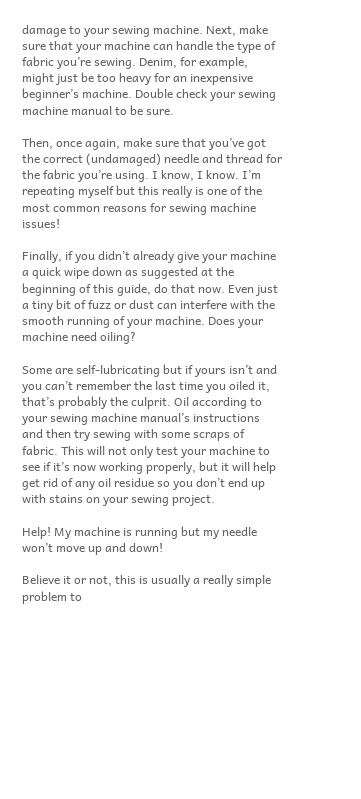damage to your sewing machine. Next, make sure that your machine can handle the type of fabric you’re sewing. Denim, for example, might just be too heavy for an inexpensive beginner’s machine. Double check your sewing machine manual to be sure.

Then, once again, make sure that you’ve got the correct (undamaged) needle and thread for the fabric you’re using. I know, I know. I’m repeating myself but this really is one of the most common reasons for sewing machine issues!

Finally, if you didn’t already give your machine a quick wipe down as suggested at the beginning of this guide, do that now. Even just a tiny bit of fuzz or dust can interfere with the smooth running of your machine. Does your machine need oiling?

Some are self-lubricating but if yours isn’t and you can’t remember the last time you oiled it, that’s probably the culprit. Oil according to your sewing machine manual’s instructions and then try sewing with some scraps of fabric. This will not only test your machine to see if it’s now working properly, but it will help get rid of any oil residue so you don’t end up with stains on your sewing project.

Help! My machine is running but my needle won’t move up and down!

Believe it or not, this is usually a really simple problem to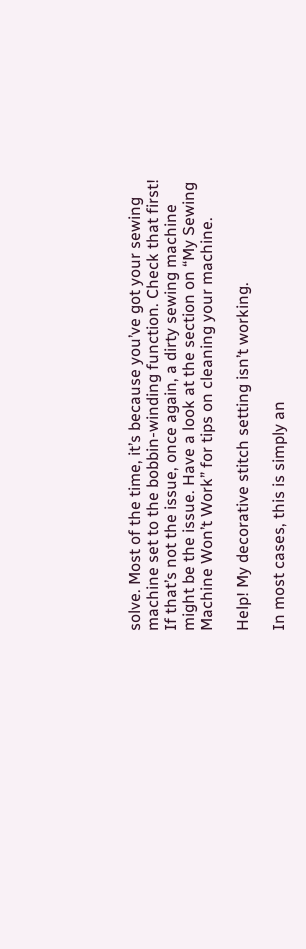solve. Most of the time, it’s because you’ve got your sewing machine set to the bobbin-winding function. Check that first! If that’s not the issue, once again, a dirty sewing machine might be the issue. Have a look at the section on “My Sewing Machine Won’t Work” for tips on cleaning your machine.

Help! My decorative stitch setting isn’t working.

In most cases, this is simply an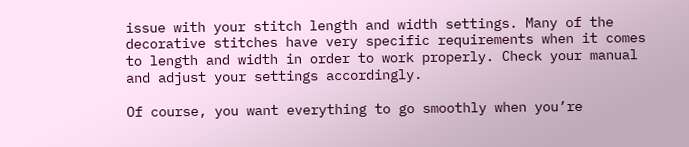issue with your stitch length and width settings. Many of the decorative stitches have very specific requirements when it comes to length and width in order to work properly. Check your manual and adjust your settings accordingly.

Of course, you want everything to go smoothly when you’re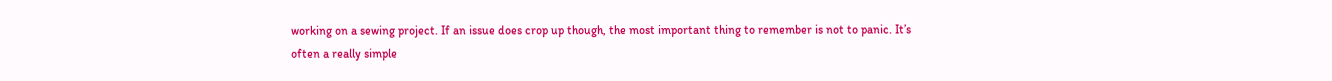working on a sewing project. If an issue does crop up though, the most important thing to remember is not to panic. It’s often a really simple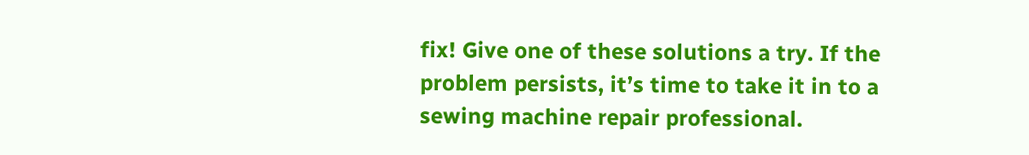fix! Give one of these solutions a try. If the problem persists, it’s time to take it in to a sewing machine repair professional.